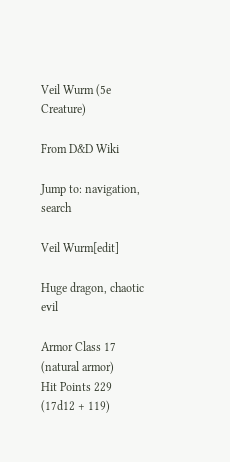Veil Wurm (5e Creature)

From D&D Wiki

Jump to: navigation, search

Veil Wurm[edit]

Huge dragon, chaotic evil

Armor Class 17 (natural armor)
Hit Points 229 (17d12 + 119)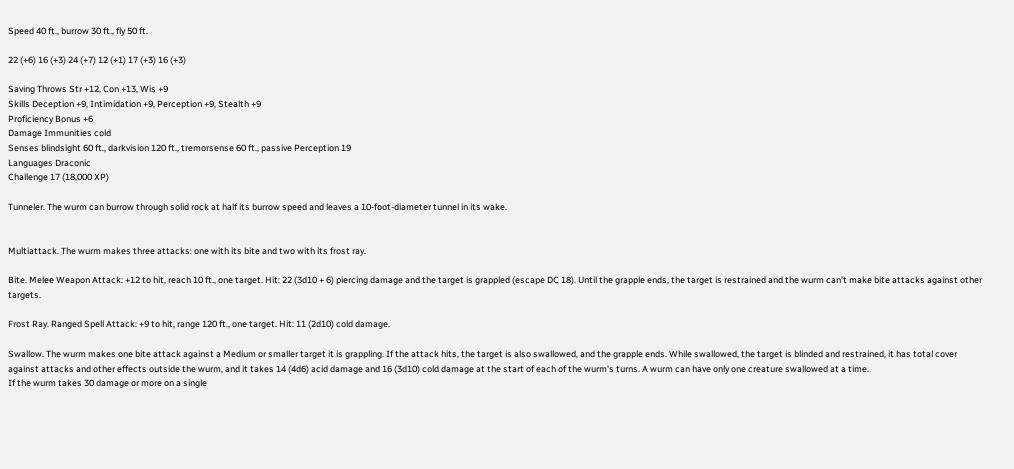Speed 40 ft., burrow 30 ft., fly 50 ft.

22 (+6) 16 (+3) 24 (+7) 12 (+1) 17 (+3) 16 (+3)

Saving Throws Str +12, Con +13, Wis +9
Skills Deception +9, Intimidation +9, Perception +9, Stealth +9
Proficiency Bonus +6
Damage Immunities cold
Senses blindsight 60 ft., darkvision 120 ft., tremorsense 60 ft., passive Perception 19
Languages Draconic
Challenge 17 (18,000 XP)

Tunneler. The wurm can burrow through solid rock at half its burrow speed and leaves a 10-foot-diameter tunnel in its wake.


Multiattack. The wurm makes three attacks: one with its bite and two with its frost ray.

Bite. Melee Weapon Attack: +12 to hit, reach 10 ft., one target. Hit: 22 (3d10 + 6) piercing damage and the target is grappled (escape DC 18). Until the grapple ends, the target is restrained and the wurm can't make bite attacks against other targets.

Frost Ray. Ranged Spell Attack: +9 to hit, range 120 ft., one target. Hit: 11 (2d10) cold damage.

Swallow. The wurm makes one bite attack against a Medium or smaller target it is grappling. If the attack hits, the target is also swallowed, and the grapple ends. While swallowed, the target is blinded and restrained, it has total cover against attacks and other effects outside the wurm, and it takes 14 (4d6) acid damage and 16 (3d10) cold damage at the start of each of the wurm's turns. A wurm can have only one creature swallowed at a time.
If the wurm takes 30 damage or more on a single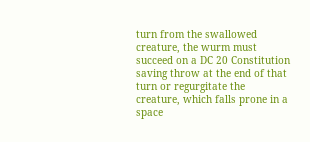turn from the swallowed creature, the wurm must succeed on a DC 20 Constitution saving throw at the end of that turn or regurgitate the creature, which falls prone in a space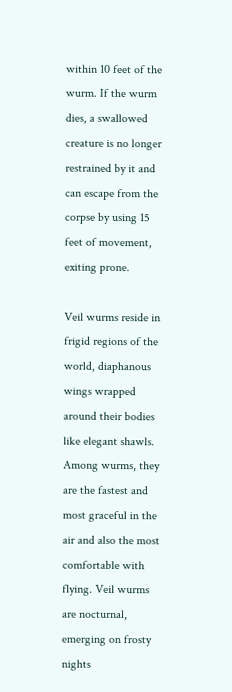within 10 feet of the wurm. If the wurm dies, a swallowed creature is no longer restrained by it and can escape from the corpse by using 15 feet of movement, exiting prone.

Veil wurms reside in frigid regions of the world, diaphanous wings wrapped around their bodies like elegant shawls. Among wurms, they are the fastest and most graceful in the air and also the most comfortable with flying. Veil wurms are nocturnal, emerging on frosty nights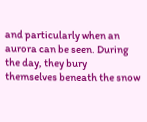and particularly when an aurora can be seen. During the day, they bury themselves beneath the snow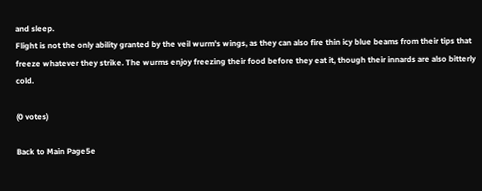and sleep.
Flight is not the only ability granted by the veil wurm's wings, as they can also fire thin icy blue beams from their tips that freeze whatever they strike. The wurms enjoy freezing their food before they eat it, though their innards are also bitterly cold.

(0 votes)

Back to Main Page5e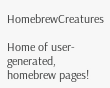HomebrewCreatures

Home of user-generated,
homebrew pages!